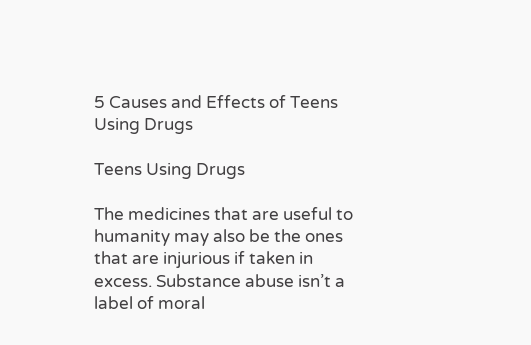5 Causes and Effects of Teens Using Drugs

Teens Using Drugs

The medicines that are useful to humanity may also be the ones that are injurious if taken in excess. Substance abuse isn’t a label of moral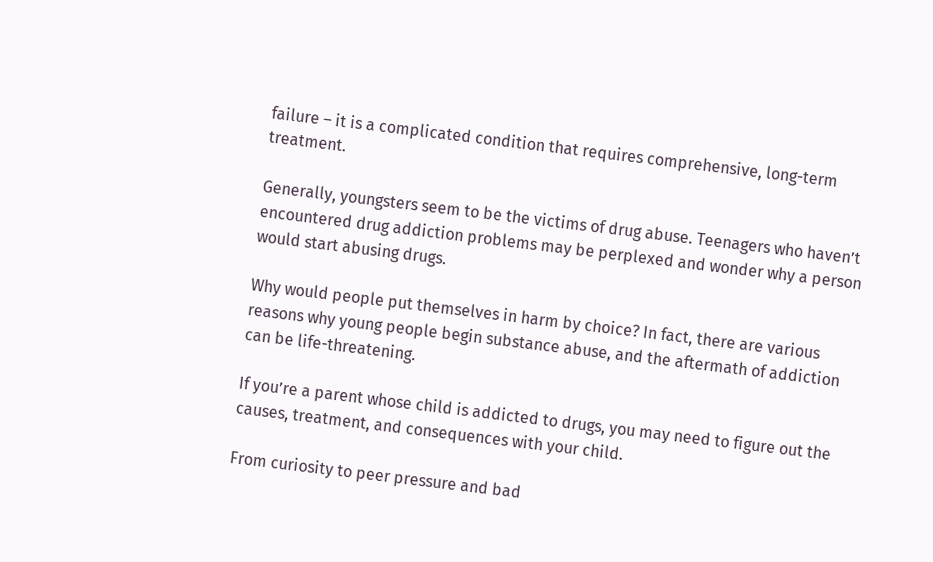failure – it is a complicated condition that requires comprehensive, long-term treatment.

Generally, youngsters seem to be the victims of drug abuse. Teenagers who haven’t encountered drug addiction problems may be perplexed and wonder why a person would start abusing drugs.

Why would people put themselves in harm by choice? In fact, there are various reasons why young people begin substance abuse, and the aftermath of addiction can be life-threatening.

If you’re a parent whose child is addicted to drugs, you may need to figure out the causes, treatment, and consequences with your child.

From curiosity to peer pressure and bad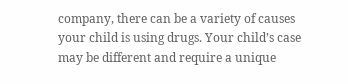company, there can be a variety of causes your child is using drugs. Your child’s case may be different and require a unique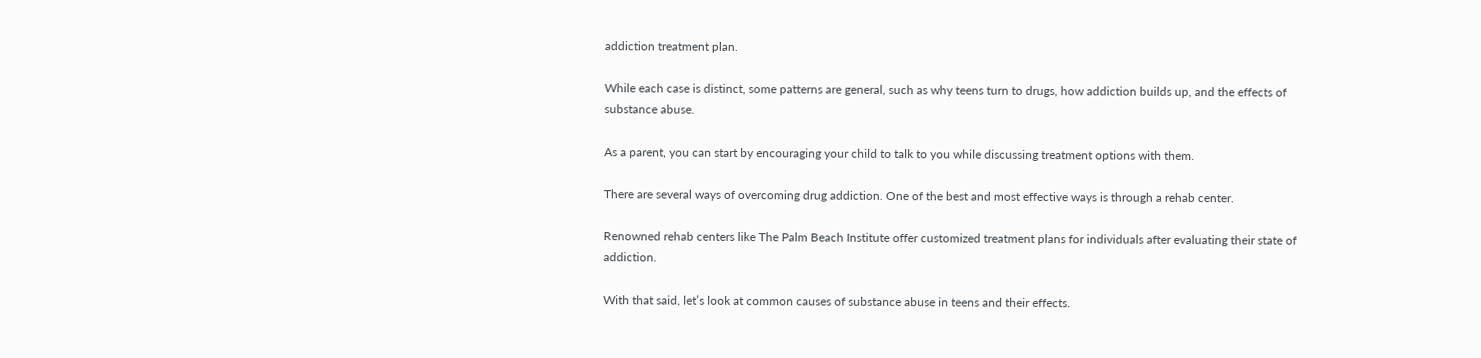addiction treatment plan.

While each case is distinct, some patterns are general, such as why teens turn to drugs, how addiction builds up, and the effects of substance abuse.

As a parent, you can start by encouraging your child to talk to you while discussing treatment options with them.

There are several ways of overcoming drug addiction. One of the best and most effective ways is through a rehab center.

Renowned rehab centers like The Palm Beach Institute offer customized treatment plans for individuals after evaluating their state of addiction.

With that said, let’s look at common causes of substance abuse in teens and their effects.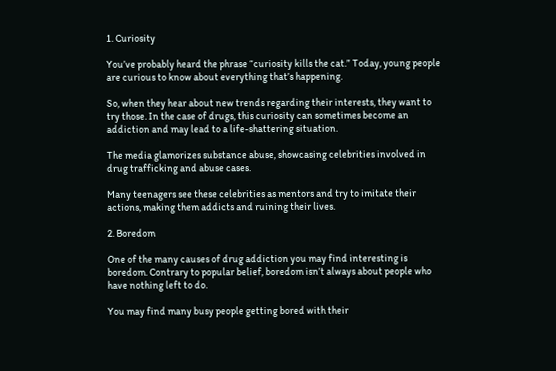1. Curiosity

You’ve probably heard the phrase “curiosity kills the cat.” Today, young people are curious to know about everything that’s happening.

So, when they hear about new trends regarding their interests, they want to try those. In the case of drugs, this curiosity can sometimes become an addiction and may lead to a life-shattering situation.

The media glamorizes substance abuse, showcasing celebrities involved in drug trafficking and abuse cases.

Many teenagers see these celebrities as mentors and try to imitate their actions, making them addicts and ruining their lives.

2. Boredom

One of the many causes of drug addiction you may find interesting is boredom. Contrary to popular belief, boredom isn’t always about people who have nothing left to do.

You may find many busy people getting bored with their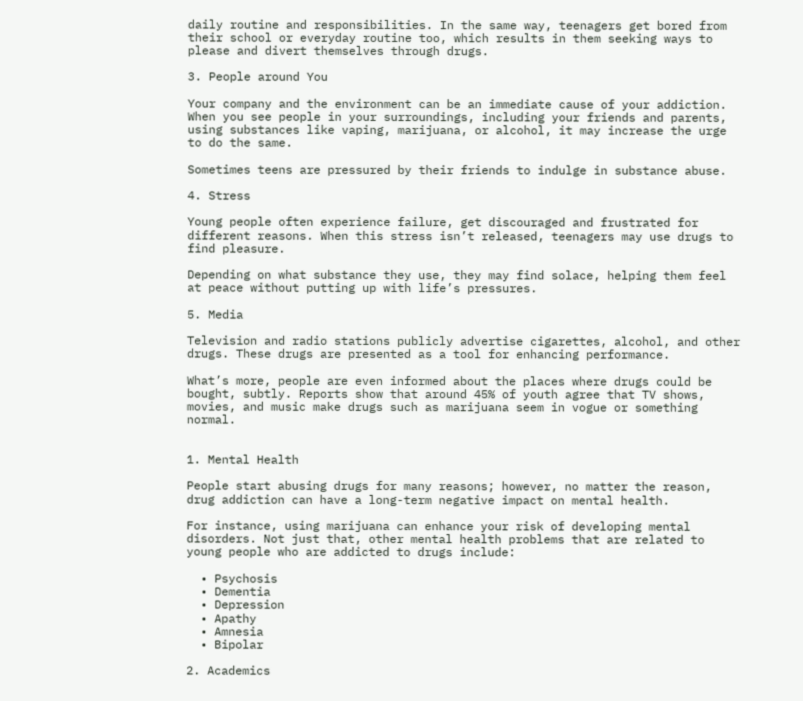daily routine and responsibilities. In the same way, teenagers get bored from their school or everyday routine too, which results in them seeking ways to please and divert themselves through drugs.

3. People around You

Your company and the environment can be an immediate cause of your addiction. When you see people in your surroundings, including your friends and parents, using substances like vaping, marijuana, or alcohol, it may increase the urge to do the same.

Sometimes teens are pressured by their friends to indulge in substance abuse.

4. Stress

Young people often experience failure, get discouraged and frustrated for different reasons. When this stress isn’t released, teenagers may use drugs to find pleasure.

Depending on what substance they use, they may find solace, helping them feel at peace without putting up with life’s pressures.

5. Media

Television and radio stations publicly advertise cigarettes, alcohol, and other drugs. These drugs are presented as a tool for enhancing performance.

What’s more, people are even informed about the places where drugs could be bought, subtly. Reports show that around 45% of youth agree that TV shows, movies, and music make drugs such as marijuana seem in vogue or something normal.


1. Mental Health

People start abusing drugs for many reasons; however, no matter the reason, drug addiction can have a long-term negative impact on mental health.

For instance, using marijuana can enhance your risk of developing mental disorders. Not just that, other mental health problems that are related to young people who are addicted to drugs include:

  • Psychosis
  • Dementia
  • Depression
  • Apathy
  • Amnesia
  • Bipolar

2. Academics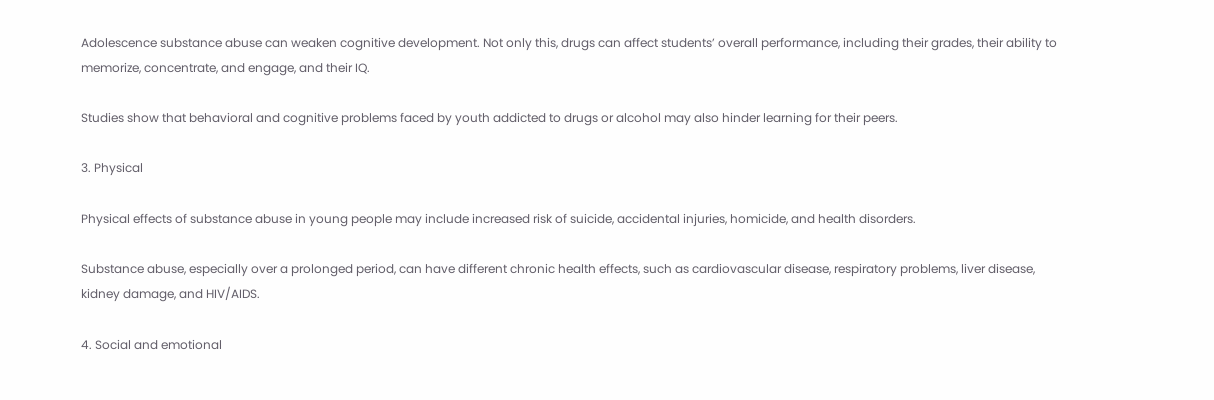Adolescence substance abuse can weaken cognitive development. Not only this, drugs can affect students’ overall performance, including their grades, their ability to memorize, concentrate, and engage, and their IQ.

Studies show that behavioral and cognitive problems faced by youth addicted to drugs or alcohol may also hinder learning for their peers.

3. Physical

Physical effects of substance abuse in young people may include increased risk of suicide, accidental injuries, homicide, and health disorders.

Substance abuse, especially over a prolonged period, can have different chronic health effects, such as cardiovascular disease, respiratory problems, liver disease, kidney damage, and HIV/AIDS.

4. Social and emotional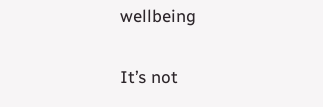wellbeing

It’s not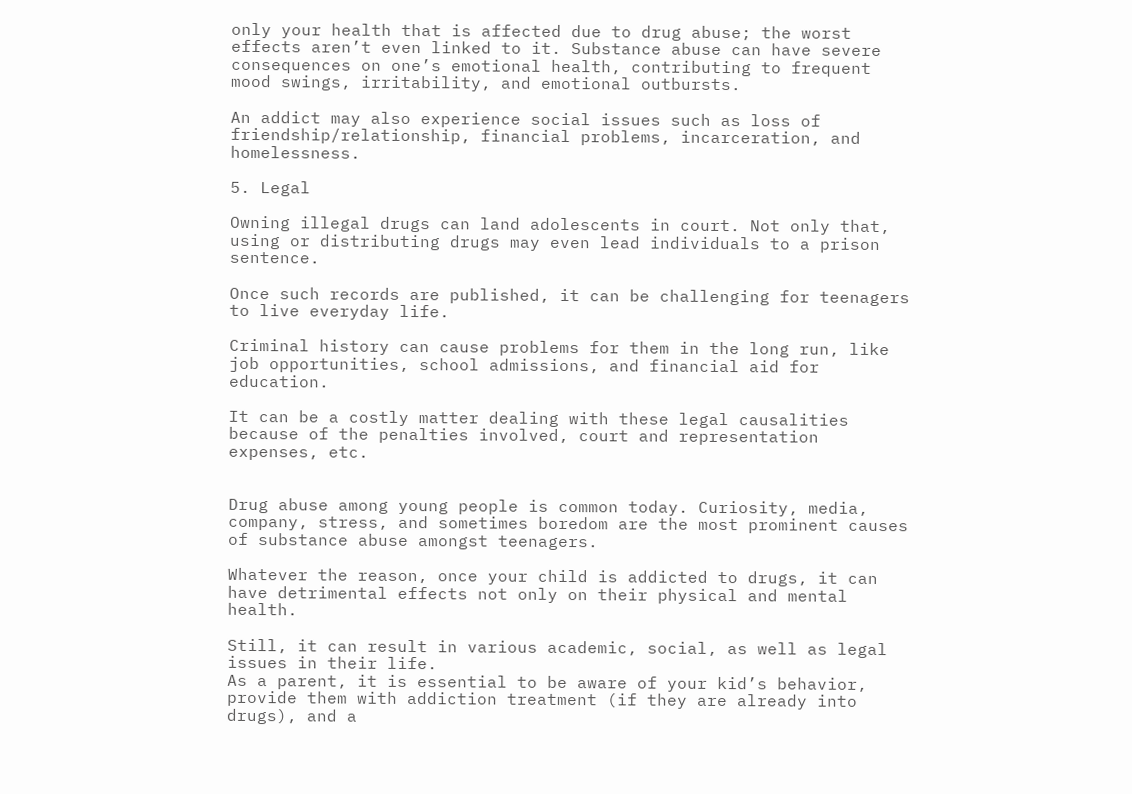only your health that is affected due to drug abuse; the worst effects aren’t even linked to it. Substance abuse can have severe consequences on one’s emotional health, contributing to frequent mood swings, irritability, and emotional outbursts.

An addict may also experience social issues such as loss of friendship/relationship, financial problems, incarceration, and homelessness.

5. Legal

Owning illegal drugs can land adolescents in court. Not only that, using or distributing drugs may even lead individuals to a prison sentence.

Once such records are published, it can be challenging for teenagers to live everyday life.

Criminal history can cause problems for them in the long run, like job opportunities, school admissions, and financial aid for education.

It can be a costly matter dealing with these legal causalities because of the penalties involved, court and representation expenses, etc.


Drug abuse among young people is common today. Curiosity, media, company, stress, and sometimes boredom are the most prominent causes of substance abuse amongst teenagers.

Whatever the reason, once your child is addicted to drugs, it can have detrimental effects not only on their physical and mental health.

Still, it can result in various academic, social, as well as legal issues in their life.
As a parent, it is essential to be aware of your kid’s behavior, provide them with addiction treatment (if they are already into drugs), and a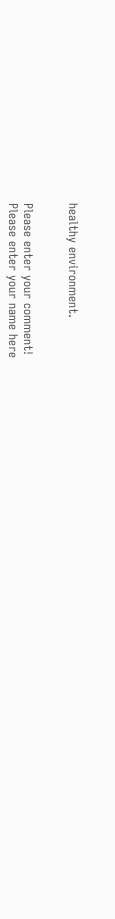healthy environment.


Please enter your comment!
Please enter your name here